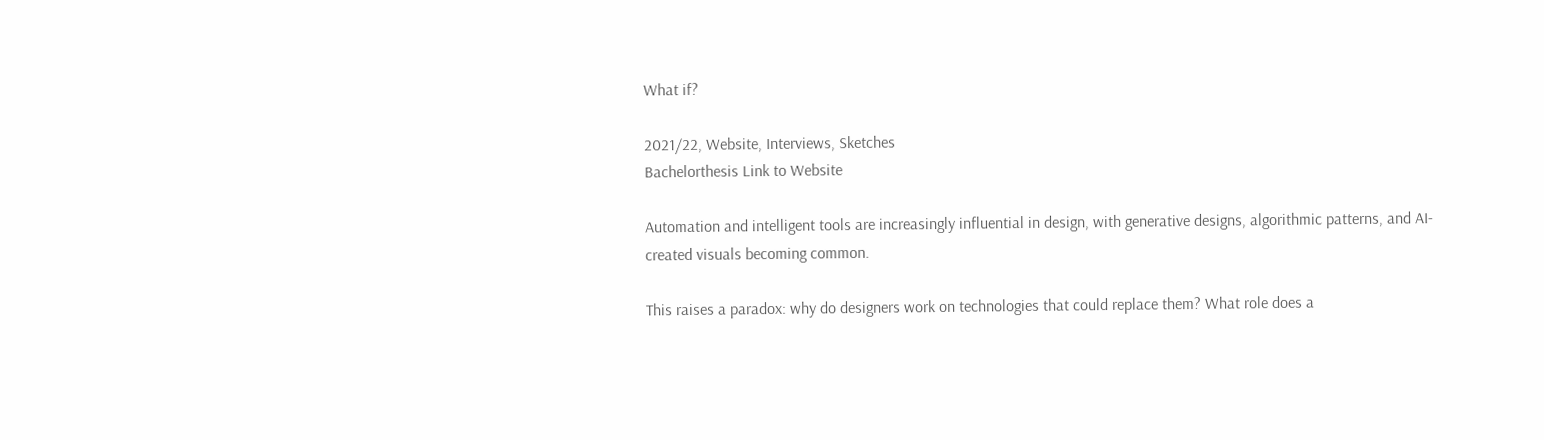What if?

2021/22, Website, Interviews, Sketches
Bachelorthesis Link to Website

Automation and intelligent tools are increasingly influential in design, with generative designs, algorithmic patterns, and AI-created visuals becoming common.

This raises a paradox: why do designers work on technologies that could replace them? What role does a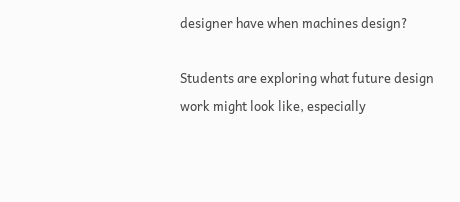designer have when machines design?

Students are exploring what future design work might look like, especially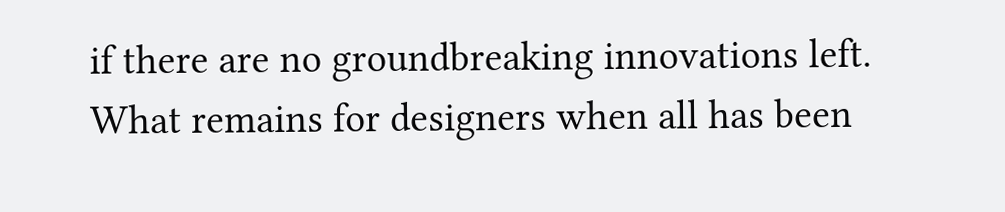if there are no groundbreaking innovations left. What remains for designers when all has been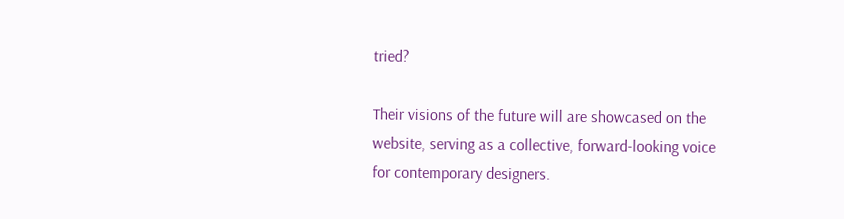tried?

Their visions of the future will are showcased on the website, serving as a collective, forward-looking voice for contemporary designers.